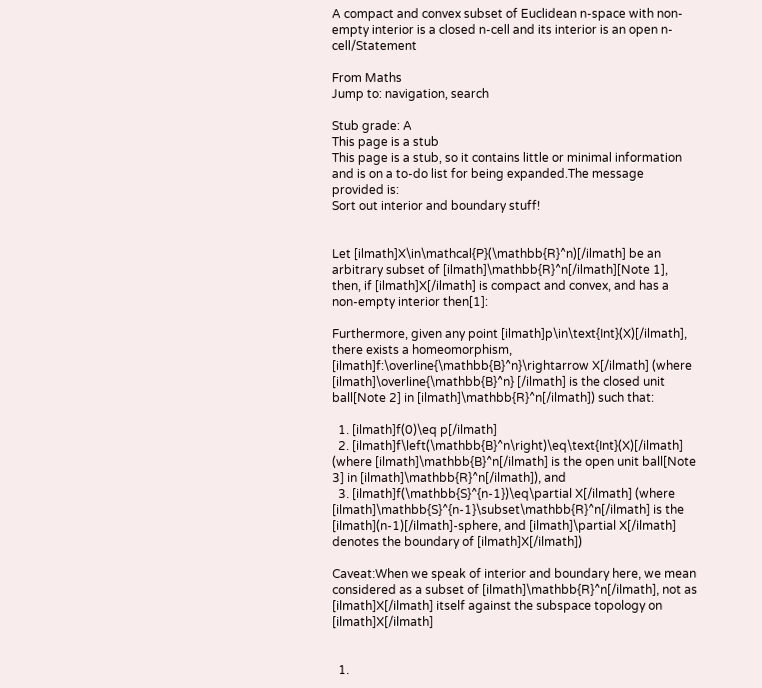A compact and convex subset of Euclidean n-space with non-empty interior is a closed n-cell and its interior is an open n-cell/Statement

From Maths
Jump to: navigation, search

Stub grade: A
This page is a stub
This page is a stub, so it contains little or minimal information and is on a to-do list for being expanded.The message provided is:
Sort out interior and boundary stuff!


Let [ilmath]X\in\mathcal{P}(\mathbb{R}^n)[/ilmath] be an arbitrary subset of [ilmath]\mathbb{R}^n[/ilmath][Note 1], then, if [ilmath]X[/ilmath] is compact and convex, and has a non-empty interior then[1]:

Furthermore, given any point [ilmath]p\in\text{Int}(X)[/ilmath], there exists a homeomorphism, [ilmath]f:\overline{\mathbb{B}^n}\rightarrow X[/ilmath] (where [ilmath]\overline{\mathbb{B}^n} [/ilmath] is the closed unit ball[Note 2] in [ilmath]\mathbb{R}^n[/ilmath]) such that:

  1. [ilmath]f(0)\eq p[/ilmath]
  2. [ilmath]f\left(\mathbb{B}^n\right)\eq\text{Int}(X)[/ilmath] (where [ilmath]\mathbb{B}^n[/ilmath] is the open unit ball[Note 3] in [ilmath]\mathbb{R}^n[/ilmath]), and
  3. [ilmath]f(\mathbb{S}^{n-1})\eq\partial X[/ilmath] (where [ilmath]\mathbb{S}^{n-1}\subset\mathbb{R}^n[/ilmath] is the [ilmath](n-1)[/ilmath]-sphere, and [ilmath]\partial X[/ilmath] denotes the boundary of [ilmath]X[/ilmath])

Caveat:When we speak of interior and boundary here, we mean considered as a subset of [ilmath]\mathbb{R}^n[/ilmath], not as [ilmath]X[/ilmath] itself against the subspace topology on [ilmath]X[/ilmath]


  1.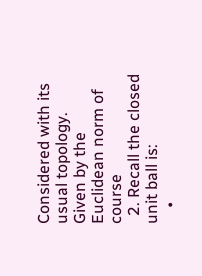Considered with its usual topology. Given by the Euclidean norm of course
  2. Recall the closed unit ball is:
    •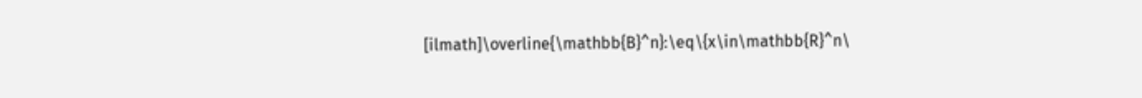[ilmath]\overline{\mathbb{B}^n}:\eq\{x\in\mathbb{R}^n\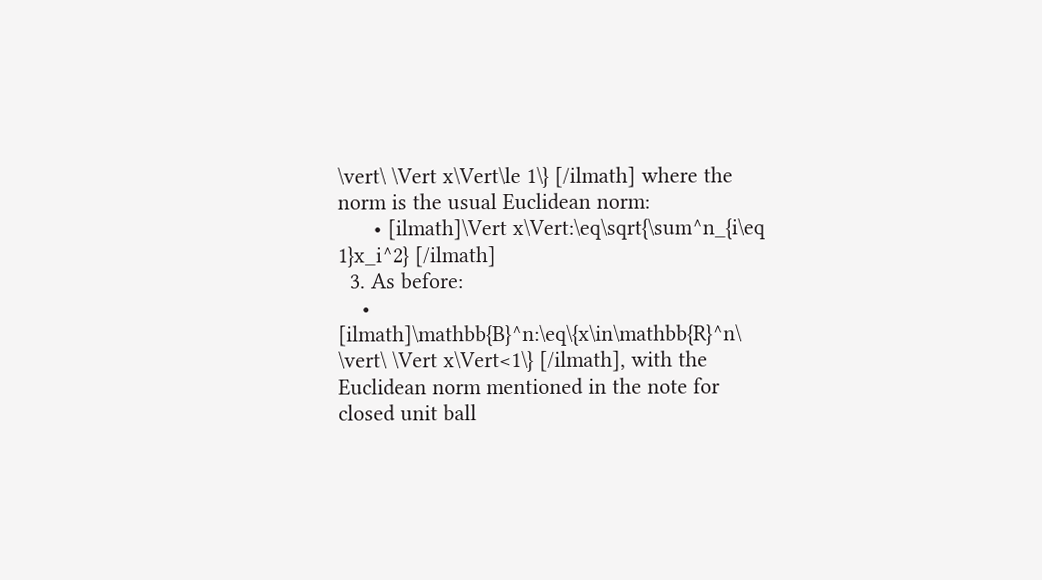\vert\ \Vert x\Vert\le 1\} [/ilmath] where the norm is the usual Euclidean norm:
      • [ilmath]\Vert x\Vert:\eq\sqrt{\sum^n_{i\eq 1}x_i^2} [/ilmath]
  3. As before:
    • [ilmath]\mathbb{B}^n:\eq\{x\in\mathbb{R}^n\ \vert\ \Vert x\Vert<1\} [/ilmath], with the Euclidean norm mentioned in the note for closed unit ball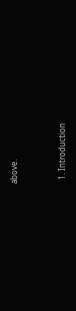above.


  1. Introduction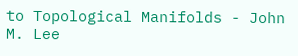to Topological Manifolds - John M. Lee